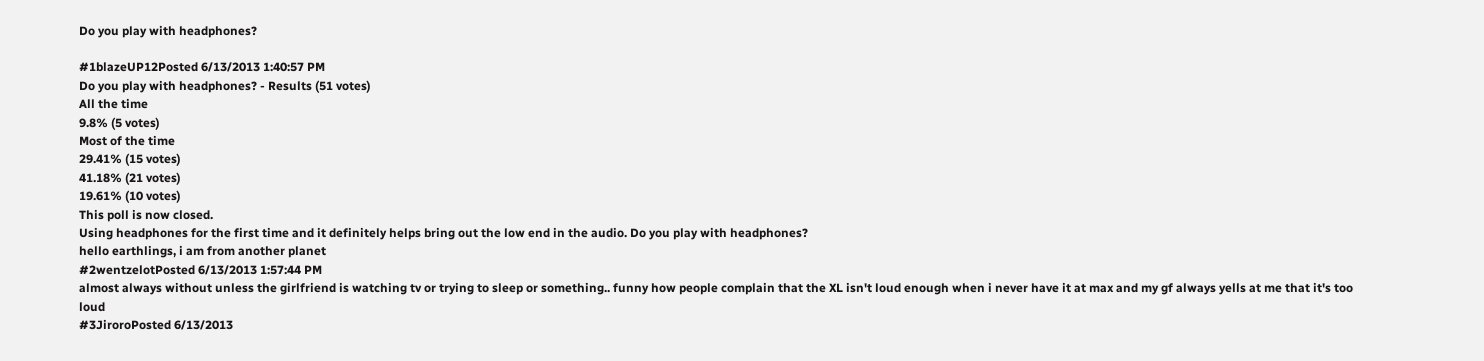Do you play with headphones?

#1blazeUP12Posted 6/13/2013 1:40:57 PM
Do you play with headphones? - Results (51 votes)
All the time
9.8% (5 votes)
Most of the time
29.41% (15 votes)
41.18% (21 votes)
19.61% (10 votes)
This poll is now closed.
Using headphones for the first time and it definitely helps bring out the low end in the audio. Do you play with headphones?
hello earthlings, i am from another planet
#2wentzelotPosted 6/13/2013 1:57:44 PM
almost always without unless the girlfriend is watching tv or trying to sleep or something.. funny how people complain that the XL isn't loud enough when i never have it at max and my gf always yells at me that it's too loud
#3JiroroPosted 6/13/2013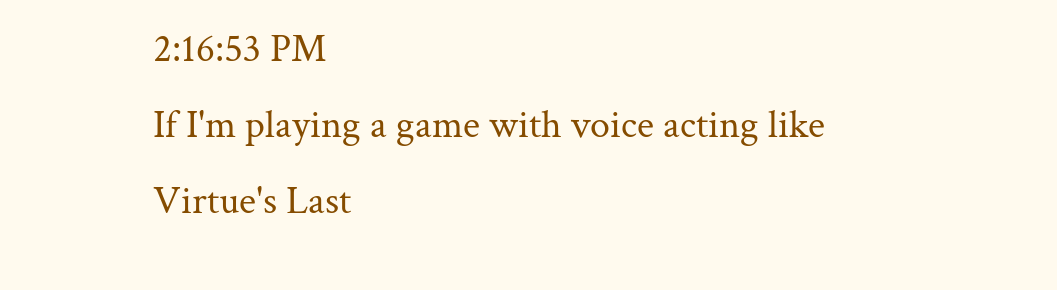2:16:53 PM
If I'm playing a game with voice acting like Virtue's Last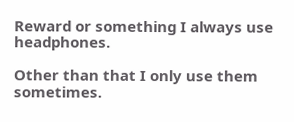Reward or something I always use headphones.

Other than that I only use them sometimes.